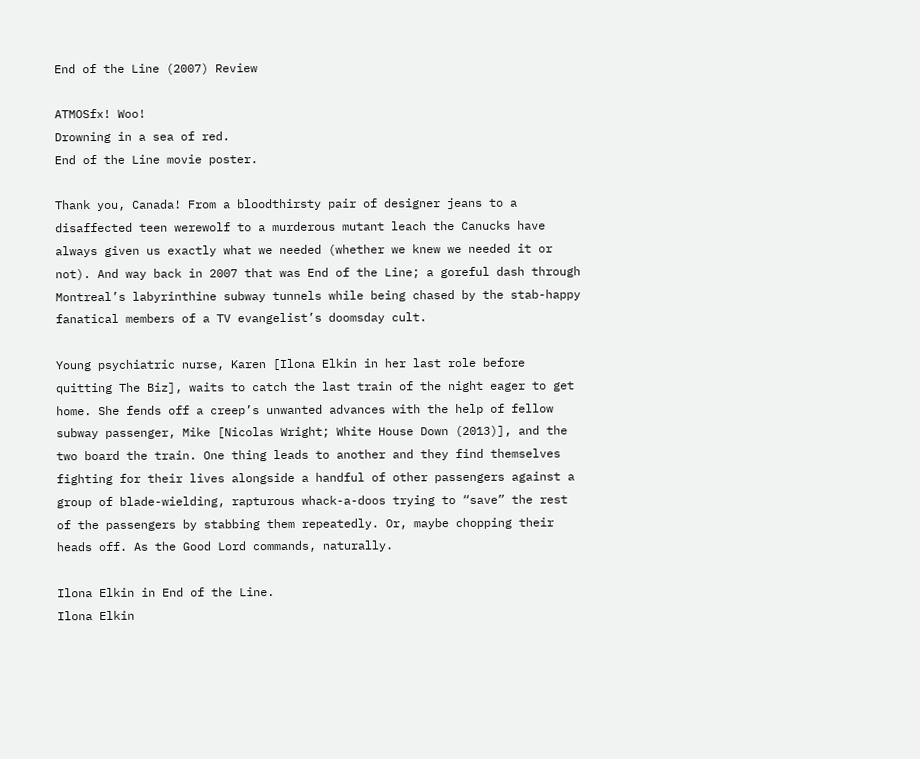End of the Line (2007) Review

ATMOSfx! Woo!
Drowning in a sea of red.
End of the Line movie poster.

Thank you, Canada! From a bloodthirsty pair of designer jeans to a disaffected teen werewolf to a murderous mutant leach the Canucks have always given us exactly what we needed (whether we knew we needed it or not). And way back in 2007 that was End of the Line; a goreful dash through Montreal’s labyrinthine subway tunnels while being chased by the stab-happy fanatical members of a TV evangelist’s doomsday cult.

Young psychiatric nurse, Karen [Ilona Elkin in her last role before quitting The Biz], waits to catch the last train of the night eager to get home. She fends off a creep’s unwanted advances with the help of fellow subway passenger, Mike [Nicolas Wright; White House Down (2013)], and the two board the train. One thing leads to another and they find themselves fighting for their lives alongside a handful of other passengers against a group of blade-wielding, rapturous whack-a-doos trying to “save” the rest of the passengers by stabbing them repeatedly. Or, maybe chopping their heads off. As the Good Lord commands, naturally.

Ilona Elkin in End of the Line.
Ilona Elkin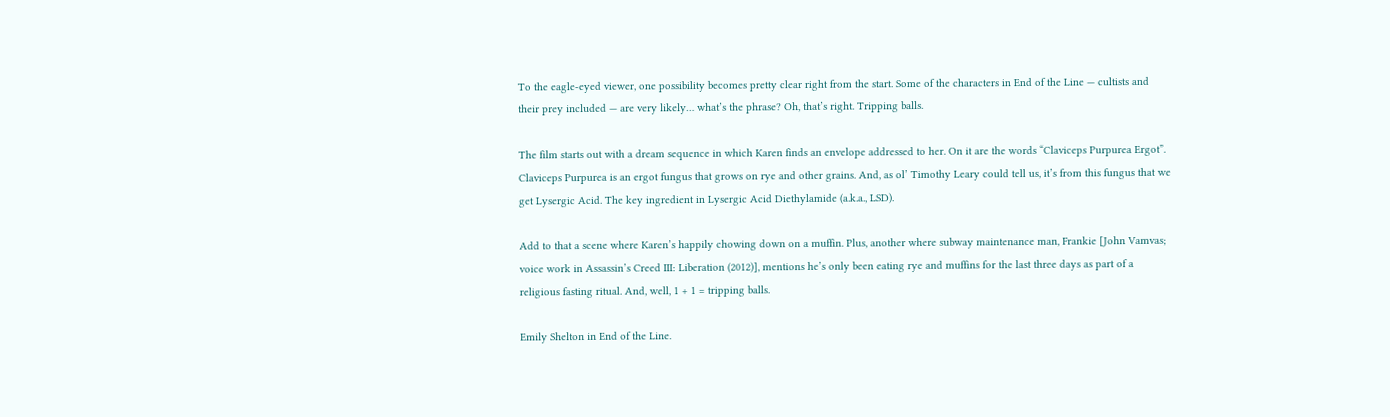To the eagle-eyed viewer, one possibility becomes pretty clear right from the start. Some of the characters in End of the Line — cultists and their prey included — are very likely… what’s the phrase? Oh, that’s right. Tripping balls.

The film starts out with a dream sequence in which Karen finds an envelope addressed to her. On it are the words “Claviceps Purpurea Ergot”. Claviceps Purpurea is an ergot fungus that grows on rye and other grains. And, as ol’ Timothy Leary could tell us, it’s from this fungus that we get Lysergic Acid. The key ingredient in Lysergic Acid Diethylamide (a.k.a., LSD).

Add to that a scene where Karen’s happily chowing down on a muffin. Plus, another where subway maintenance man, Frankie [John Vamvas; voice work in Assassin’s Creed III: Liberation (2012)], mentions he’s only been eating rye and muffins for the last three days as part of a religious fasting ritual. And, well, 1 + 1 = tripping balls.

Emily Shelton in End of the Line.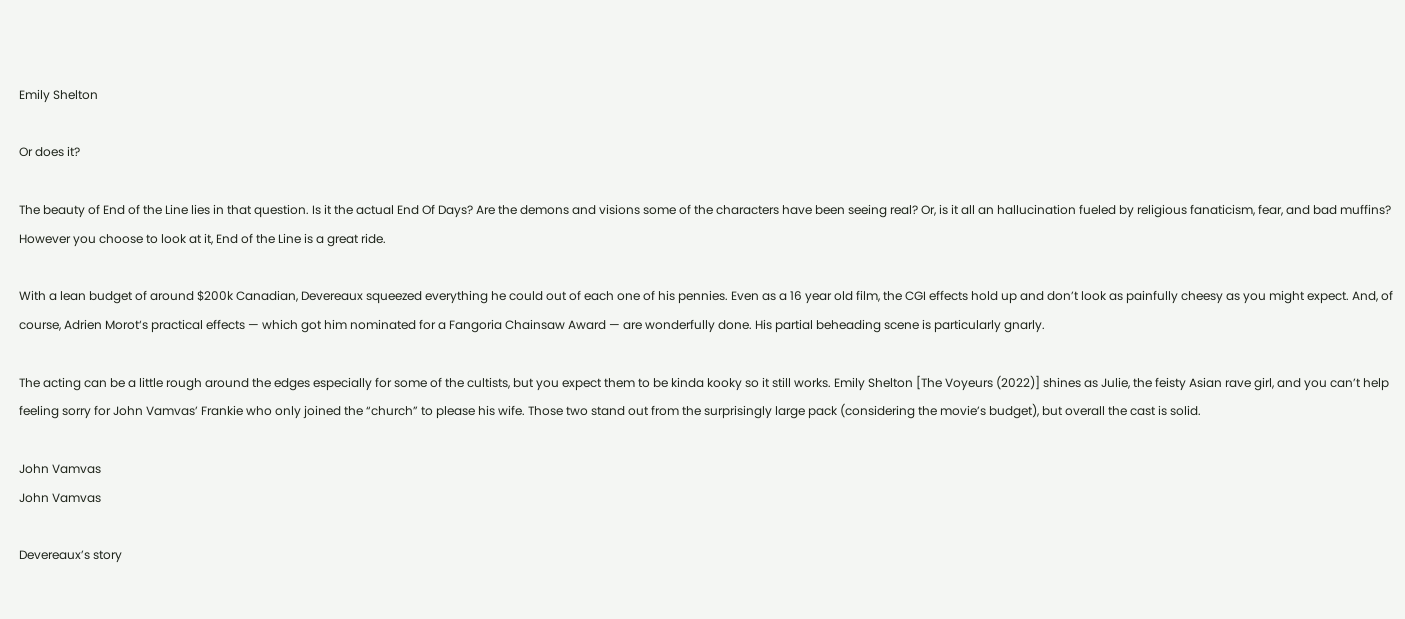Emily Shelton

Or does it?

The beauty of End of the Line lies in that question. Is it the actual End Of Days? Are the demons and visions some of the characters have been seeing real? Or, is it all an hallucination fueled by religious fanaticism, fear, and bad muffins? However you choose to look at it, End of the Line is a great ride.

With a lean budget of around $200k Canadian, Devereaux squeezed everything he could out of each one of his pennies. Even as a 16 year old film, the CGI effects hold up and don’t look as painfully cheesy as you might expect. And, of course, Adrien Morot‘s practical effects — which got him nominated for a Fangoria Chainsaw Award — are wonderfully done. His partial beheading scene is particularly gnarly.

The acting can be a little rough around the edges especially for some of the cultists, but you expect them to be kinda kooky so it still works. Emily Shelton [The Voyeurs (2022)] shines as Julie, the feisty Asian rave girl, and you can’t help feeling sorry for John Vamvas’ Frankie who only joined the “church” to please his wife. Those two stand out from the surprisingly large pack (considering the movie’s budget), but overall the cast is solid.

John Vamvas
John Vamvas

Devereaux’s story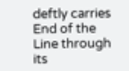deftly carries End of the Line through its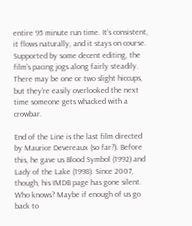entire 95 minute run time. It’s consistent, it flows naturally, and it stays on course. Supported by some decent editing, the film’s pacing jogs along fairly steadily. There may be one or two slight hiccups, but they’re easily overlooked the next time someone gets whacked with a crowbar.

End of the Line is the last film directed by Maurice Devereaux (so far?). Before this, he gave us Blood Symbol (1992) and Lady of the Lake (1998). Since 2007, though, his IMDB page has gone silent. Who knows? Maybe if enough of us go back to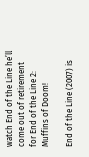watch End of the Line he’ll come out of retirement for End of the Line 2: Muffins of Doom!

End of the Line (2007) is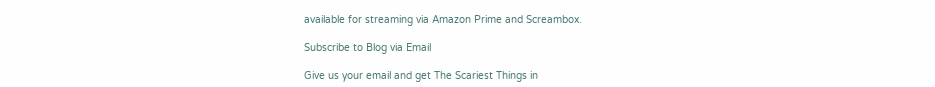available for streaming via Amazon Prime and Screambox.

Subscribe to Blog via Email

Give us your email and get The Scariest Things in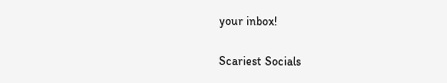your inbox!

Scariest Socials